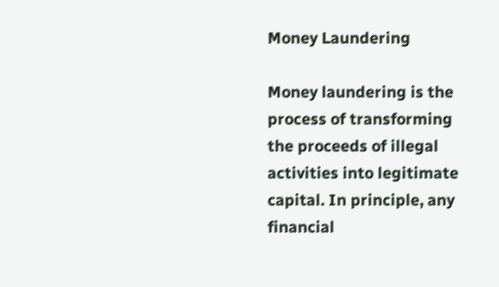Money Laundering

Money laundering is the process of transforming the proceeds of illegal activities into legitimate capital. In principle, any financial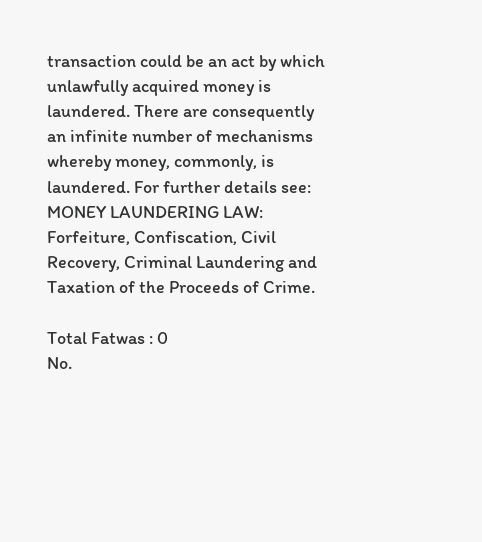transaction could be an act by which unlawfully acquired money is laundered. There are consequently an infinite number of mechanisms whereby money, commonly, is laundered. For further details see: MONEY LAUNDERING LAW: Forfeiture, Confiscation, Civil Recovery, Criminal Laundering and Taxation of the Proceeds of Crime.

Total Fatwas : 0
No.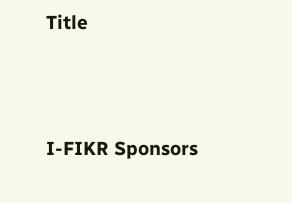Title





I-FIKR Sponsors